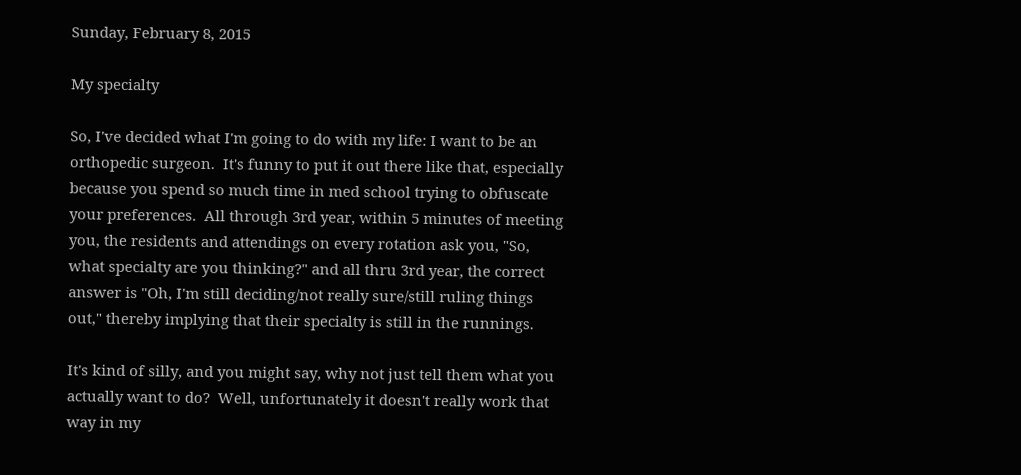Sunday, February 8, 2015

My specialty

So, I've decided what I'm going to do with my life: I want to be an orthopedic surgeon.  It's funny to put it out there like that, especially because you spend so much time in med school trying to obfuscate your preferences.  All through 3rd year, within 5 minutes of meeting you, the residents and attendings on every rotation ask you, "So, what specialty are you thinking?" and all thru 3rd year, the correct answer is "Oh, I'm still deciding/not really sure/still ruling things out," thereby implying that their specialty is still in the runnings.

It's kind of silly, and you might say, why not just tell them what you actually want to do?  Well, unfortunately it doesn't really work that way in my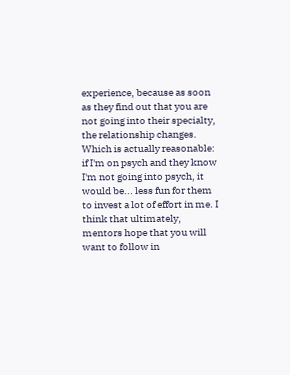experience, because as soon as they find out that you are not going into their specialty, the relationship changes.  Which is actually reasonable: if I'm on psych and they know I'm not going into psych, it would be... less fun for them to invest a lot of effort in me. I think that ultimately, mentors hope that you will want to follow in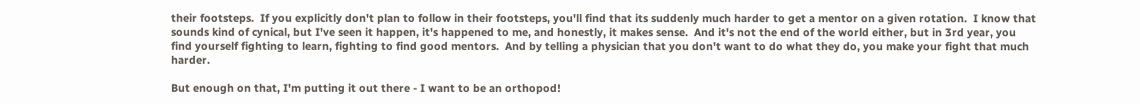their footsteps.  If you explicitly don't plan to follow in their footsteps, you'll find that its suddenly much harder to get a mentor on a given rotation.  I know that sounds kind of cynical, but I've seen it happen, it's happened to me, and honestly, it makes sense.  And it's not the end of the world either, but in 3rd year, you find yourself fighting to learn, fighting to find good mentors.  And by telling a physician that you don't want to do what they do, you make your fight that much harder.

But enough on that, I'm putting it out there - I want to be an orthopod!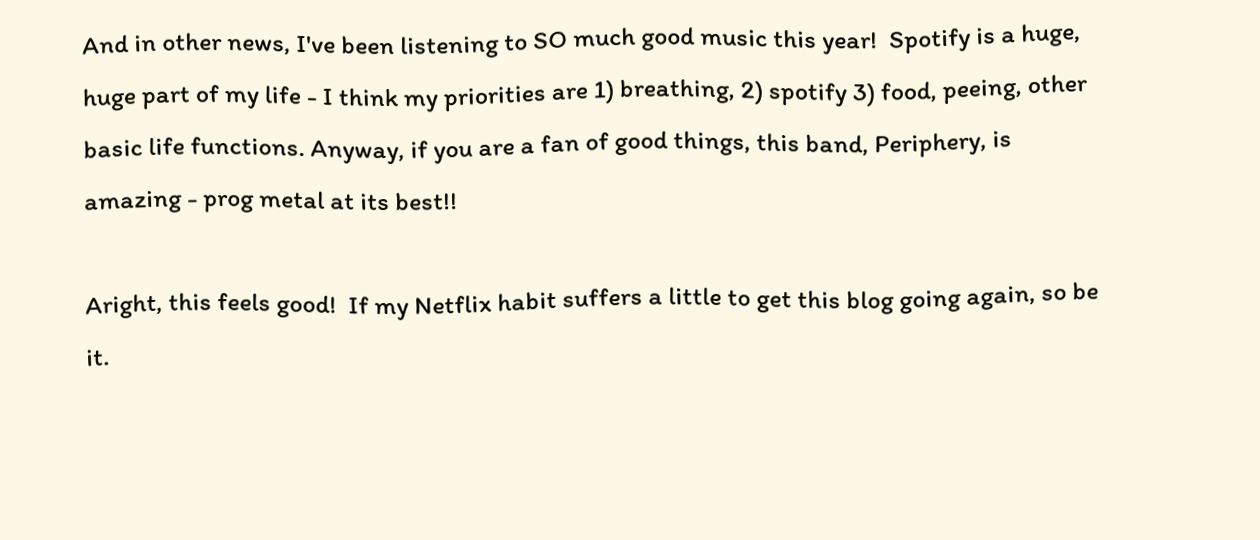And in other news, I've been listening to SO much good music this year!  Spotify is a huge, huge part of my life - I think my priorities are 1) breathing, 2) spotify 3) food, peeing, other basic life functions. Anyway, if you are a fan of good things, this band, Periphery, is amazing - prog metal at its best!!

Aright, this feels good!  If my Netflix habit suffers a little to get this blog going again, so be it.